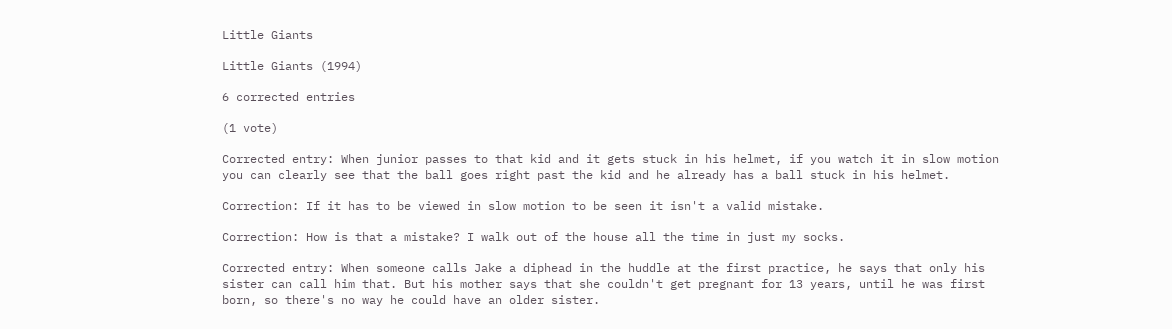Little Giants

Little Giants (1994)

6 corrected entries

(1 vote)

Corrected entry: When junior passes to that kid and it gets stuck in his helmet, if you watch it in slow motion you can clearly see that the ball goes right past the kid and he already has a ball stuck in his helmet.

Correction: If it has to be viewed in slow motion to be seen it isn't a valid mistake.

Correction: How is that a mistake? I walk out of the house all the time in just my socks.

Corrected entry: When someone calls Jake a diphead in the huddle at the first practice, he says that only his sister can call him that. But his mother says that she couldn't get pregnant for 13 years, until he was first born, so there's no way he could have an older sister.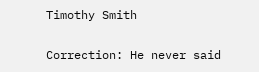Timothy Smith

Correction: He never said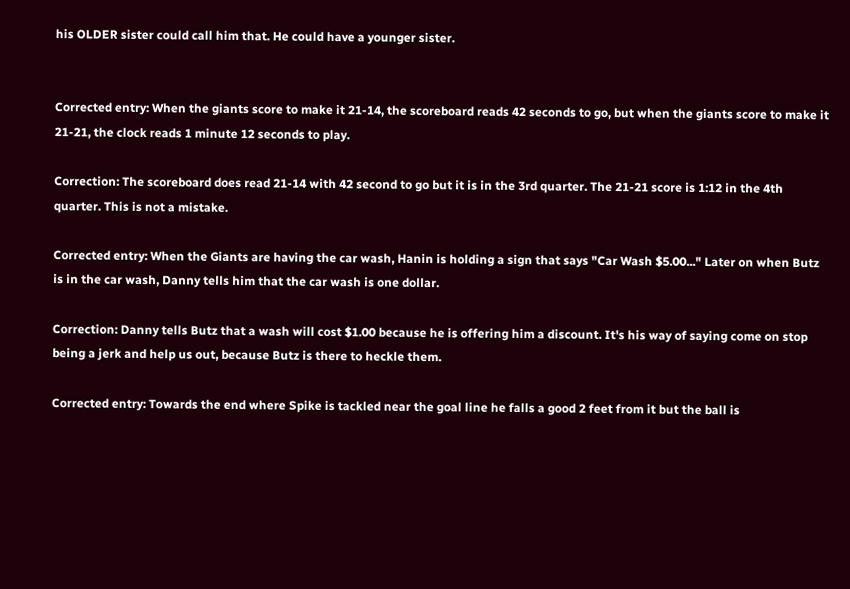his OLDER sister could call him that. He could have a younger sister.


Corrected entry: When the giants score to make it 21-14, the scoreboard reads 42 seconds to go, but when the giants score to make it 21-21, the clock reads 1 minute 12 seconds to play.

Correction: The scoreboard does read 21-14 with 42 second to go but it is in the 3rd quarter. The 21-21 score is 1:12 in the 4th quarter. This is not a mistake.

Corrected entry: When the Giants are having the car wash, Hanin is holding a sign that says "Car Wash $5.00..." Later on when Butz is in the car wash, Danny tells him that the car wash is one dollar.

Correction: Danny tells Butz that a wash will cost $1.00 because he is offering him a discount. It's his way of saying come on stop being a jerk and help us out, because Butz is there to heckle them.

Corrected entry: Towards the end where Spike is tackled near the goal line he falls a good 2 feet from it but the ball is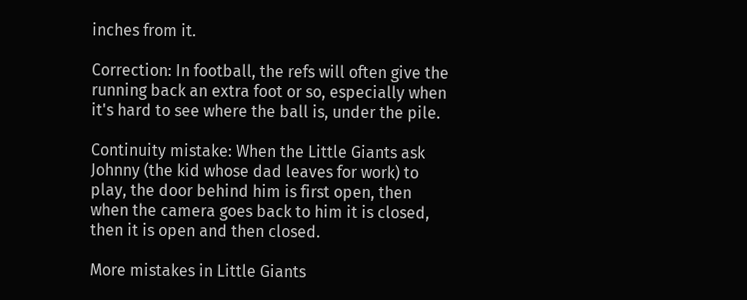inches from it.

Correction: In football, the refs will often give the running back an extra foot or so, especially when it's hard to see where the ball is, under the pile.

Continuity mistake: When the Little Giants ask Johnny (the kid whose dad leaves for work) to play, the door behind him is first open, then when the camera goes back to him it is closed, then it is open and then closed.

More mistakes in Little Giants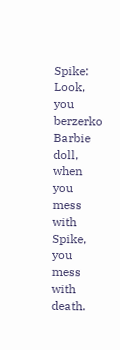Spike: Look, you berzerko Barbie doll, when you mess with Spike, you mess with death.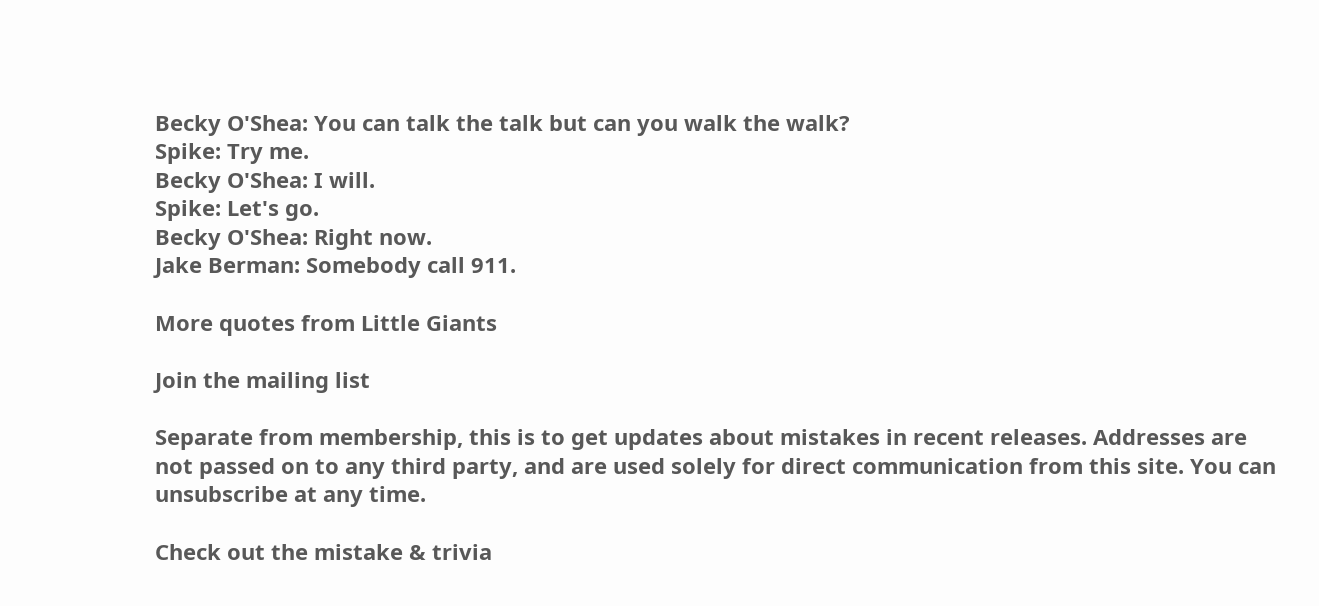Becky O'Shea: You can talk the talk but can you walk the walk?
Spike: Try me.
Becky O'Shea: I will.
Spike: Let's go.
Becky O'Shea: Right now.
Jake Berman: Somebody call 911.

More quotes from Little Giants

Join the mailing list

Separate from membership, this is to get updates about mistakes in recent releases. Addresses are not passed on to any third party, and are used solely for direct communication from this site. You can unsubscribe at any time.

Check out the mistake & trivia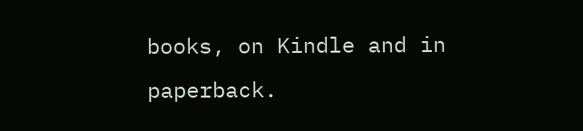books, on Kindle and in paperback.